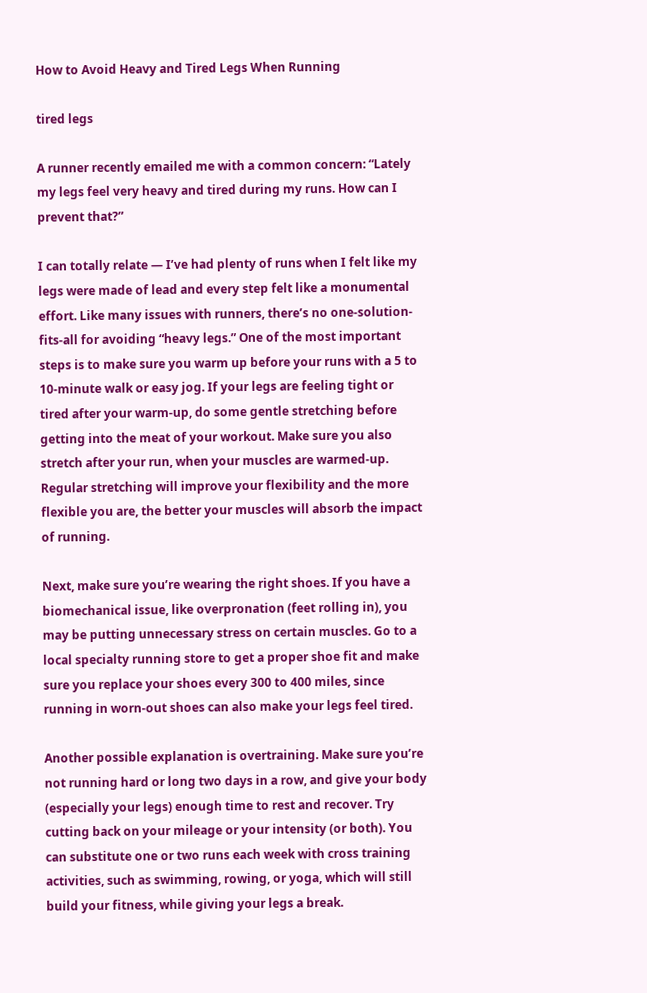How to Avoid Heavy and Tired Legs When Running

tired legs

A runner recently emailed me with a common concern: “Lately my legs feel very heavy and tired during my runs. How can I prevent that?”

I can totally relate — I’ve had plenty of runs when I felt like my legs were made of lead and every step felt like a monumental effort. Like many issues with runners, there’s no one-solution-fits-all for avoiding “heavy legs.” One of the most important steps is to make sure you warm up before your runs with a 5 to 10-minute walk or easy jog. If your legs are feeling tight or tired after your warm-up, do some gentle stretching before getting into the meat of your workout. Make sure you also stretch after your run, when your muscles are warmed-up. Regular stretching will improve your flexibility and the more flexible you are, the better your muscles will absorb the impact of running.

Next, make sure you’re wearing the right shoes. If you have a biomechanical issue, like overpronation (feet rolling in), you may be putting unnecessary stress on certain muscles. Go to a local specialty running store to get a proper shoe fit and make sure you replace your shoes every 300 to 400 miles, since running in worn-out shoes can also make your legs feel tired.

Another possible explanation is overtraining. Make sure you’re not running hard or long two days in a row, and give your body (especially your legs) enough time to rest and recover. Try cutting back on your mileage or your intensity (or both). You can substitute one or two runs each week with cross training activities, such as swimming, rowing, or yoga, which will still build your fitness, while giving your legs a break.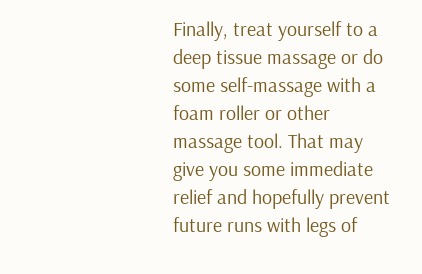Finally, treat yourself to a deep tissue massage or do some self-massage with a foam roller or other massage tool. That may give you some immediate relief and hopefully prevent future runs with legs of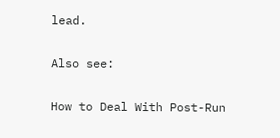lead.

Also see:

How to Deal With Post-Run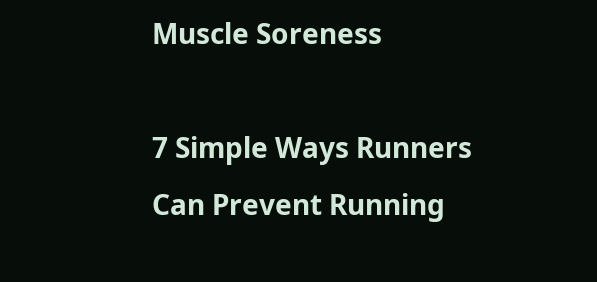Muscle Soreness

7 Simple Ways Runners Can Prevent Running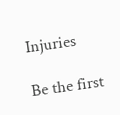Injuries

Be the first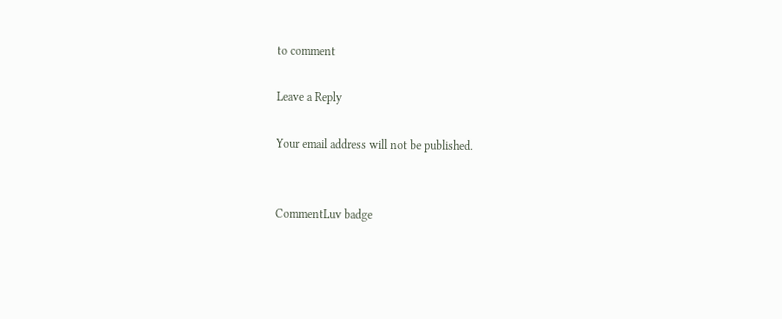to comment

Leave a Reply

Your email address will not be published.


CommentLuv badge